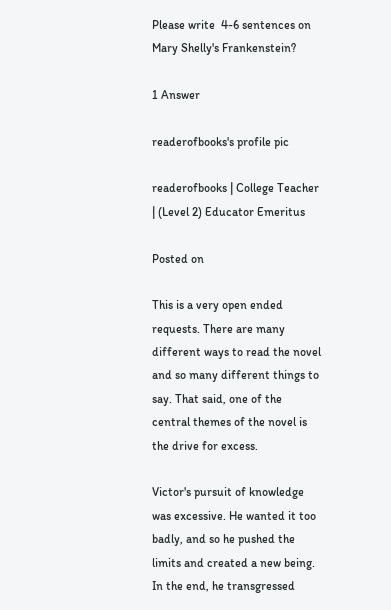Please write  4-6 sentences on Mary Shelly's Frankenstein?

1 Answer

readerofbooks's profile pic

readerofbooks | College Teacher | (Level 2) Educator Emeritus

Posted on

This is a very open ended requests. There are many different ways to read the novel and so many different things to say. That said, one of the central themes of the novel is the drive for excess.

Victor's pursuit of knowledge was excessive. He wanted it too badly, and so he pushed the limits and created a new being. In the end, he transgressed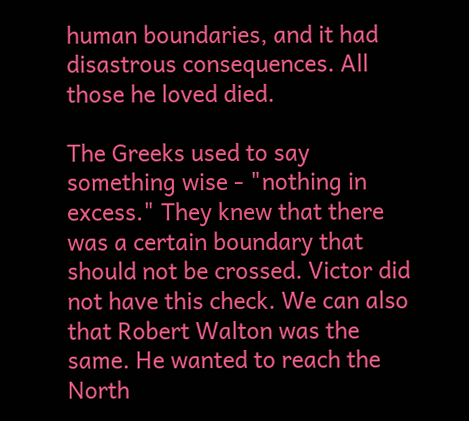human boundaries, and it had disastrous consequences. All those he loved died.

The Greeks used to say something wise - "nothing in excess." They knew that there was a certain boundary that should not be crossed. Victor did not have this check. We can also that Robert Walton was the same. He wanted to reach the North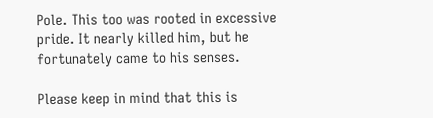Pole. This too was rooted in excessive pride. It nearly killed him, but he fortunately came to his senses.

Please keep in mind that this is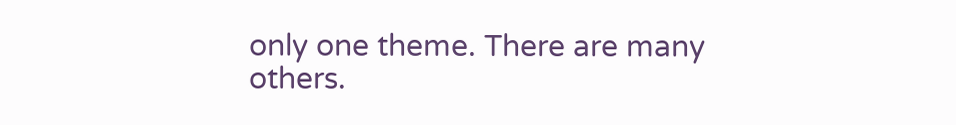only one theme. There are many others.